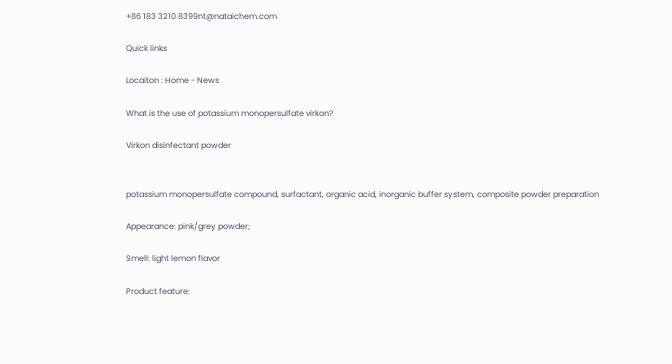+86 183 3210 8399nt@nataichem.com

Quick links

Locaiton : Home - News

What is the use of potassium monopersulfate virkon?

Virkon disinfectant powder


potassium monopersulfate compound, surfactant, organic acid, inorganic buffer system, composite powder preparation

Appearance: pink/grey powder;

Smell: light lemon flavor

Product feature: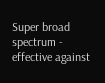Super broad spectrum - effective against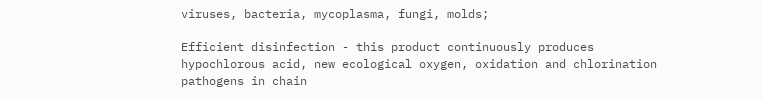viruses, bacteria, mycoplasma, fungi, molds;

Efficient disinfection - this product continuously produces hypochlorous acid, new ecological oxygen, oxidation and chlorination pathogens in chain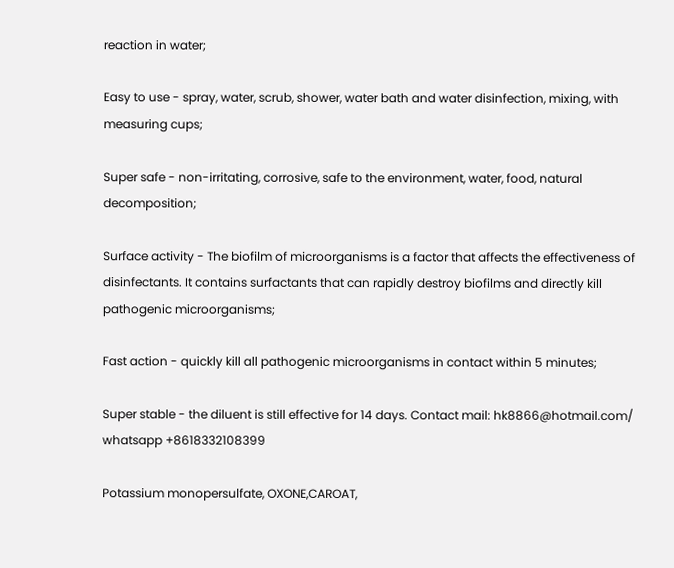reaction in water;

Easy to use - spray, water, scrub, shower, water bath and water disinfection, mixing, with measuring cups;

Super safe - non-irritating, corrosive, safe to the environment, water, food, natural decomposition;

Surface activity - The biofilm of microorganisms is a factor that affects the effectiveness of disinfectants. It contains surfactants that can rapidly destroy biofilms and directly kill pathogenic microorganisms;

Fast action - quickly kill all pathogenic microorganisms in contact within 5 minutes;

Super stable - the diluent is still effective for 14 days. Contact mail: hk8866@hotmail.com/ whatsapp +8618332108399

Potassium monopersulfate, OXONE,CAROAT,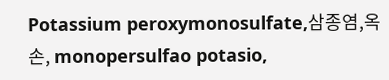Potassium peroxymonosulfate,삼종염,옥손, monopersulfao potasio,